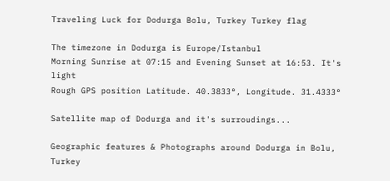Traveling Luck for Dodurga Bolu, Turkey Turkey flag

The timezone in Dodurga is Europe/Istanbul
Morning Sunrise at 07:15 and Evening Sunset at 16:53. It's light
Rough GPS position Latitude. 40.3833°, Longitude. 31.4333°

Satellite map of Dodurga and it's surroudings...

Geographic features & Photographs around Dodurga in Bolu, Turkey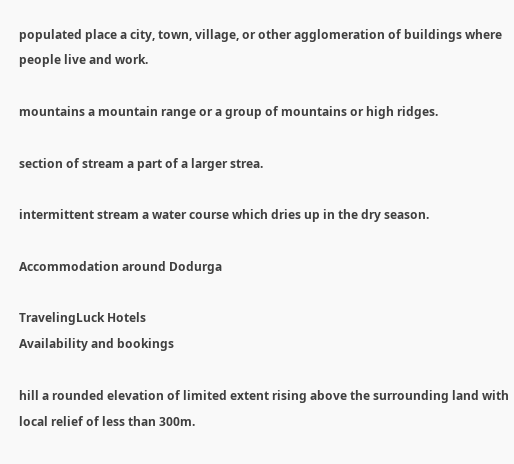populated place a city, town, village, or other agglomeration of buildings where people live and work.

mountains a mountain range or a group of mountains or high ridges.

section of stream a part of a larger strea.

intermittent stream a water course which dries up in the dry season.

Accommodation around Dodurga

TravelingLuck Hotels
Availability and bookings

hill a rounded elevation of limited extent rising above the surrounding land with local relief of less than 300m.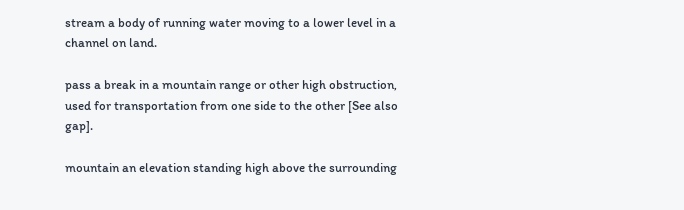stream a body of running water moving to a lower level in a channel on land.

pass a break in a mountain range or other high obstruction, used for transportation from one side to the other [See also gap].

mountain an elevation standing high above the surrounding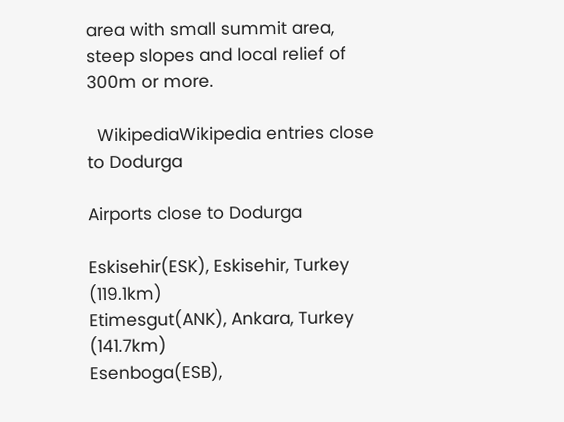area with small summit area, steep slopes and local relief of 300m or more.

  WikipediaWikipedia entries close to Dodurga

Airports close to Dodurga

Eskisehir(ESK), Eskisehir, Turkey (119.1km)
Etimesgut(ANK), Ankara, Turkey (141.7km)
Esenboga(ESB),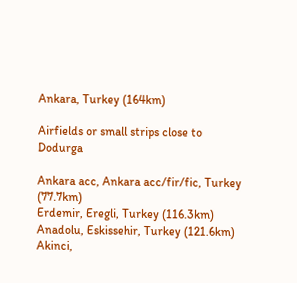Ankara, Turkey (164km)

Airfields or small strips close to Dodurga

Ankara acc, Ankara acc/fir/fic, Turkey (77.7km)
Erdemir, Eregli, Turkey (116.3km)
Anadolu, Eskissehir, Turkey (121.6km)
Akinci,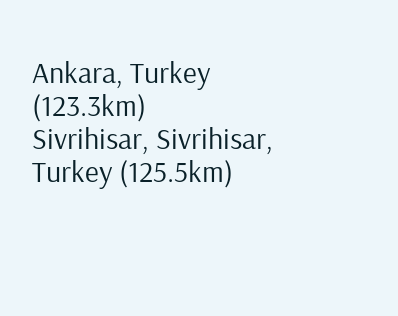Ankara, Turkey (123.3km)
Sivrihisar, Sivrihisar, Turkey (125.5km)